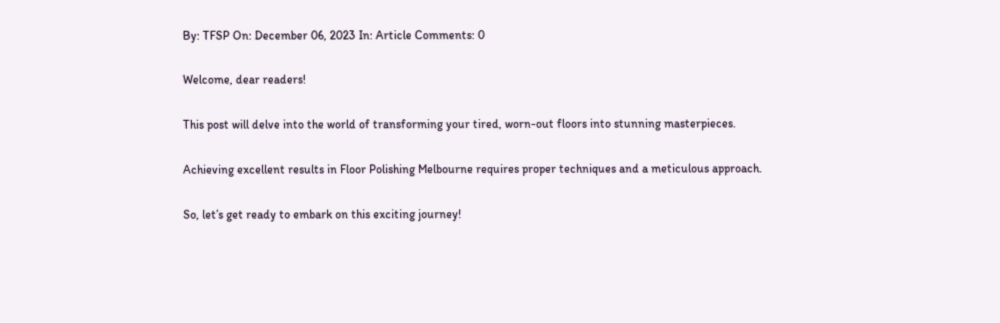By: TFSP On: December 06, 2023 In: Article Comments: 0

Welcome, dear readers!

This post will delve into the world of transforming your tired, worn-out floors into stunning masterpieces.

Achieving excellent results in Floor Polishing Melbourne requires proper techniques and a meticulous approach.

So, let’s get ready to embark on this exciting journey!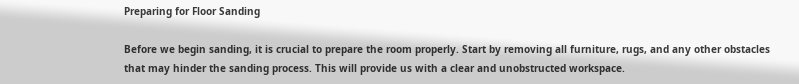Preparing for Floor Sanding

Before we begin sanding, it is crucial to prepare the room properly. Start by removing all furniture, rugs, and any other obstacles that may hinder the sanding process. This will provide us with a clear and unobstructed workspace.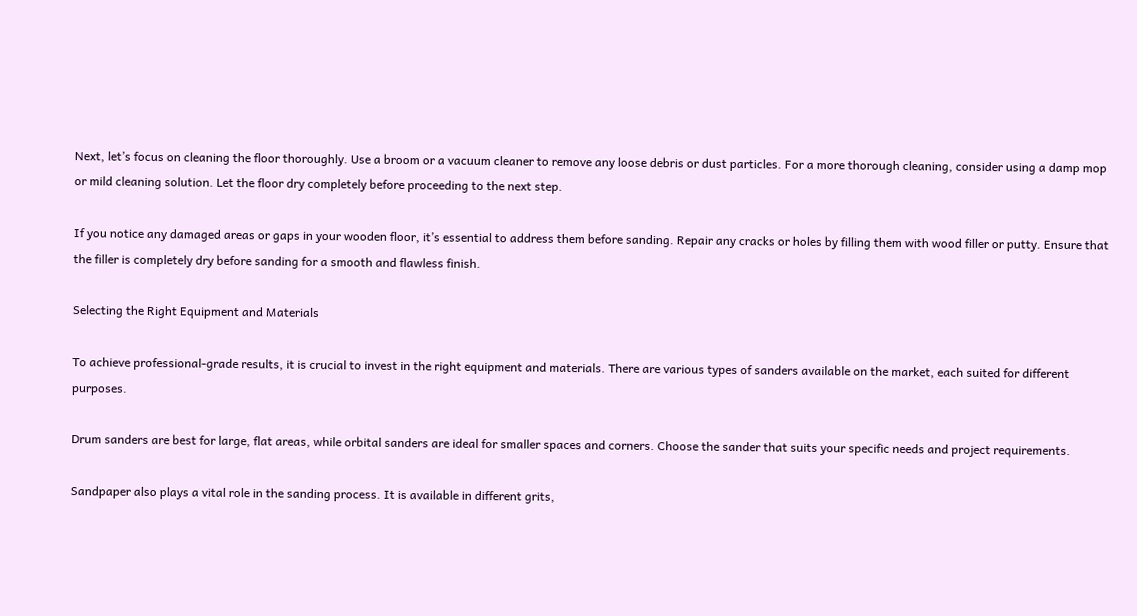Next, let’s focus on cleaning the floor thoroughly. Use a broom or a vacuum cleaner to remove any loose debris or dust particles. For a more thorough cleaning, consider using a damp mop or mild cleaning solution. Let the floor dry completely before proceeding to the next step.

If you notice any damaged areas or gaps in your wooden floor, it’s essential to address them before sanding. Repair any cracks or holes by filling them with wood filler or putty. Ensure that the filler is completely dry before sanding for a smooth and flawless finish.

Selecting the Right Equipment and Materials

To achieve professional-grade results, it is crucial to invest in the right equipment and materials. There are various types of sanders available on the market, each suited for different purposes.

Drum sanders are best for large, flat areas, while orbital sanders are ideal for smaller spaces and corners. Choose the sander that suits your specific needs and project requirements.

Sandpaper also plays a vital role in the sanding process. It is available in different grits,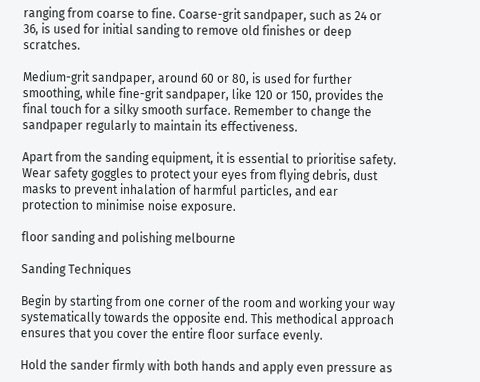ranging from coarse to fine. Coarse-grit sandpaper, such as 24 or 36, is used for initial sanding to remove old finishes or deep scratches.

Medium-grit sandpaper, around 60 or 80, is used for further smoothing, while fine-grit sandpaper, like 120 or 150, provides the final touch for a silky smooth surface. Remember to change the sandpaper regularly to maintain its effectiveness.

Apart from the sanding equipment, it is essential to prioritise safety. Wear safety goggles to protect your eyes from flying debris, dust masks to prevent inhalation of harmful particles, and ear protection to minimise noise exposure.

floor sanding and polishing melbourne

Sanding Techniques

Begin by starting from one corner of the room and working your way systematically towards the opposite end. This methodical approach ensures that you cover the entire floor surface evenly.

Hold the sander firmly with both hands and apply even pressure as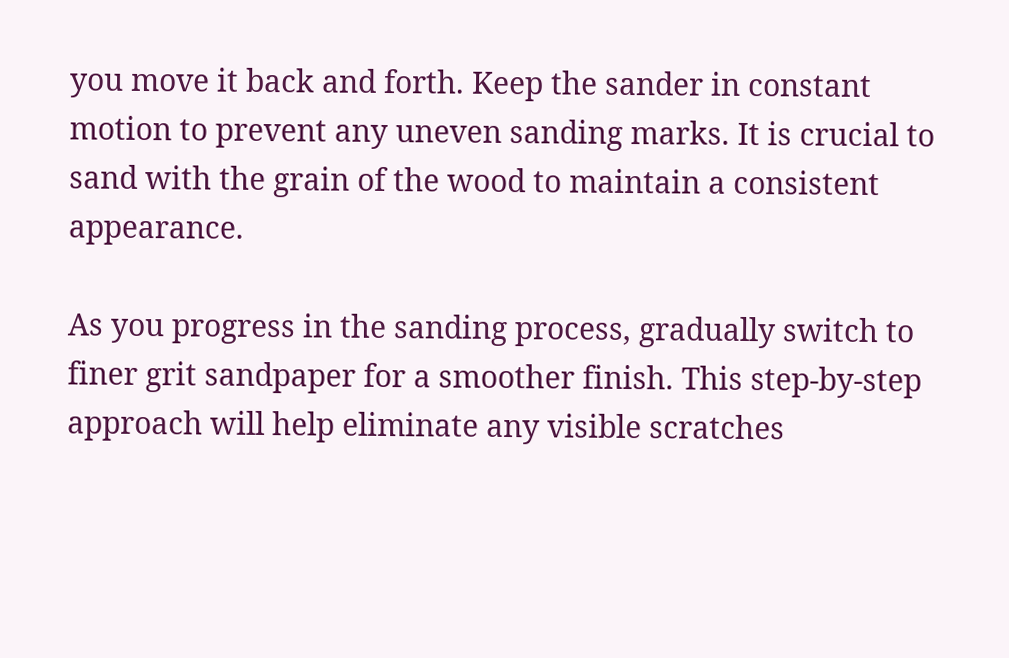you move it back and forth. Keep the sander in constant motion to prevent any uneven sanding marks. It is crucial to sand with the grain of the wood to maintain a consistent appearance.

As you progress in the sanding process, gradually switch to finer grit sandpaper for a smoother finish. This step-by-step approach will help eliminate any visible scratches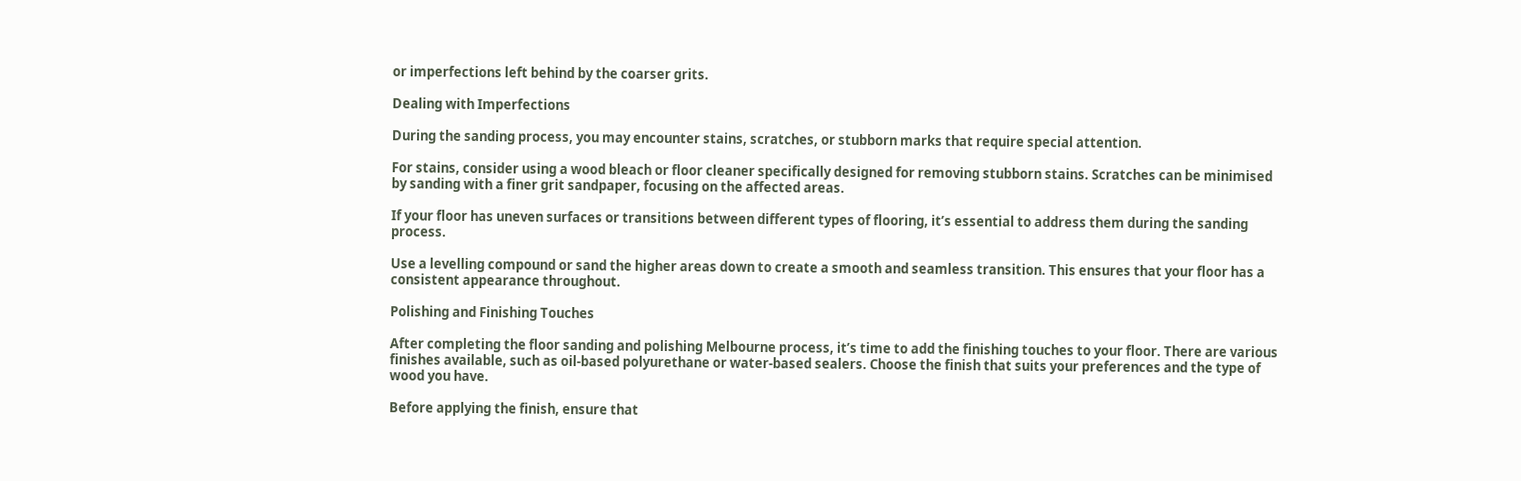or imperfections left behind by the coarser grits.

Dealing with Imperfections

During the sanding process, you may encounter stains, scratches, or stubborn marks that require special attention.

For stains, consider using a wood bleach or floor cleaner specifically designed for removing stubborn stains. Scratches can be minimised by sanding with a finer grit sandpaper, focusing on the affected areas.

If your floor has uneven surfaces or transitions between different types of flooring, it’s essential to address them during the sanding process.

Use a levelling compound or sand the higher areas down to create a smooth and seamless transition. This ensures that your floor has a consistent appearance throughout.

Polishing and Finishing Touches

After completing the floor sanding and polishing Melbourne process, it’s time to add the finishing touches to your floor. There are various finishes available, such as oil-based polyurethane or water-based sealers. Choose the finish that suits your preferences and the type of wood you have.

Before applying the finish, ensure that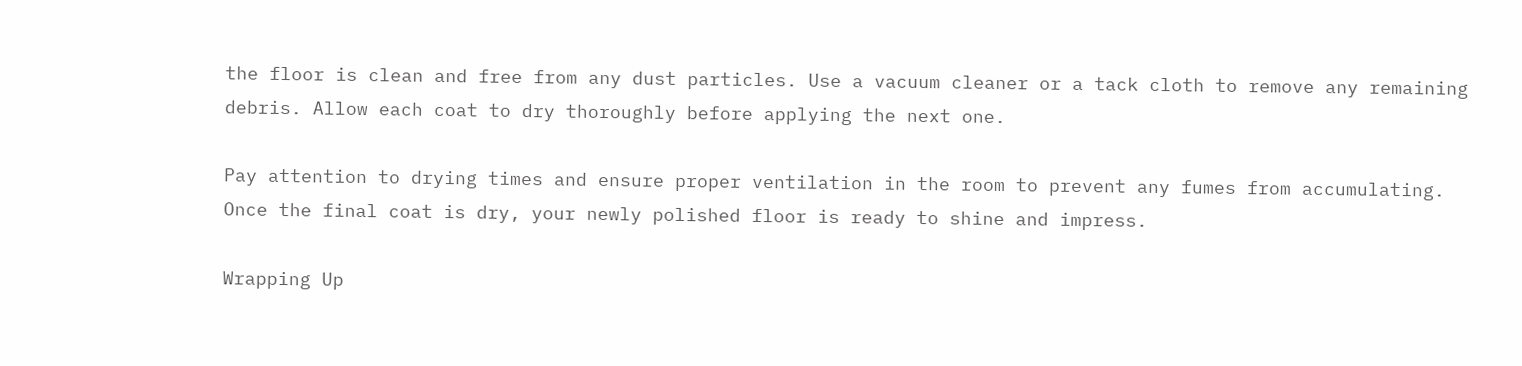the floor is clean and free from any dust particles. Use a vacuum cleaner or a tack cloth to remove any remaining debris. Allow each coat to dry thoroughly before applying the next one.

Pay attention to drying times and ensure proper ventilation in the room to prevent any fumes from accumulating. Once the final coat is dry, your newly polished floor is ready to shine and impress.

Wrapping Up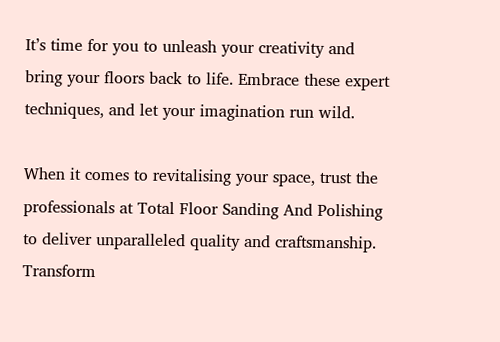It’s time for you to unleash your creativity and bring your floors back to life. Embrace these expert techniques, and let your imagination run wild.

When it comes to revitalising your space, trust the professionals at Total Floor Sanding And Polishing to deliver unparalleled quality and craftsmanship. Transform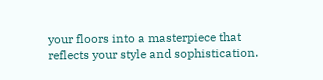your floors into a masterpiece that reflects your style and sophistication.